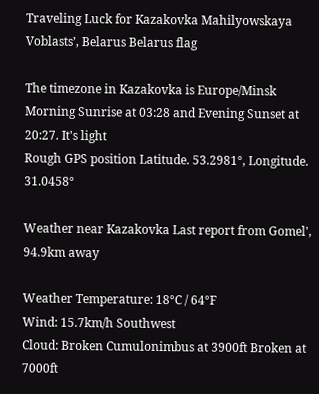Traveling Luck for Kazakovka Mahilyowskaya Voblastsʼ, Belarus Belarus flag

The timezone in Kazakovka is Europe/Minsk
Morning Sunrise at 03:28 and Evening Sunset at 20:27. It's light
Rough GPS position Latitude. 53.2981°, Longitude. 31.0458°

Weather near Kazakovka Last report from Gomel', 94.9km away

Weather Temperature: 18°C / 64°F
Wind: 15.7km/h Southwest
Cloud: Broken Cumulonimbus at 3900ft Broken at 7000ft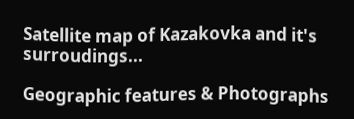Satellite map of Kazakovka and it's surroudings...

Geographic features & Photographs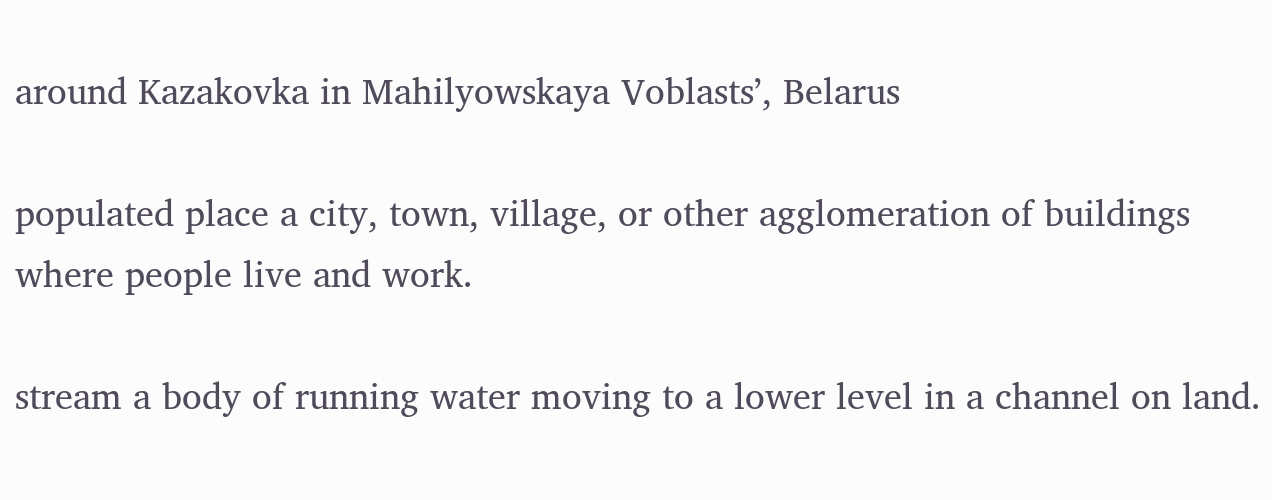around Kazakovka in Mahilyowskaya Voblastsʼ, Belarus

populated place a city, town, village, or other agglomeration of buildings where people live and work.

stream a body of running water moving to a lower level in a channel on land.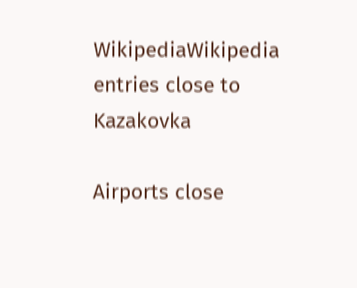WikipediaWikipedia entries close to Kazakovka

Airports close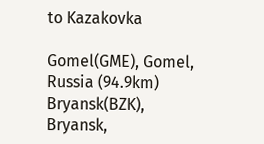to Kazakovka

Gomel(GME), Gomel, Russia (94.9km)
Bryansk(BZK), Bryansk,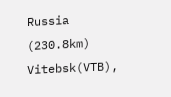Russia (230.8km)
Vitebsk(VTB),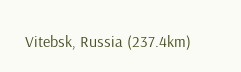Vitebsk, Russia (237.4km)